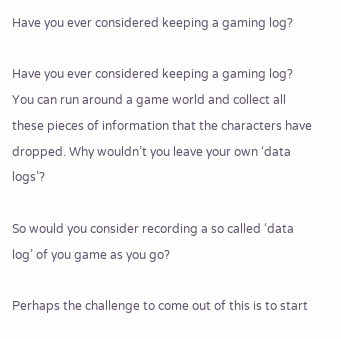Have you ever considered keeping a gaming log?

Have you ever considered keeping a gaming log? You can run around a game world and collect all these pieces of information that the characters have dropped. Why wouldn’t you leave your own ‘data logs’?

So would you consider recording a so called ‘data log’ of you game as you go?

Perhaps the challenge to come out of this is to start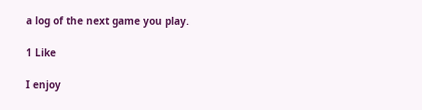a log of the next game you play.

1 Like

I enjoy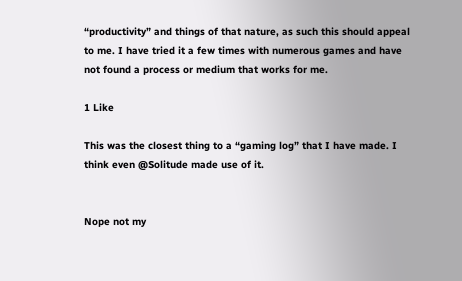“productivity” and things of that nature, as such this should appeal to me. I have tried it a few times with numerous games and have not found a process or medium that works for me.

1 Like

This was the closest thing to a “gaming log” that I have made. I think even @Solitude made use of it.


Nope not my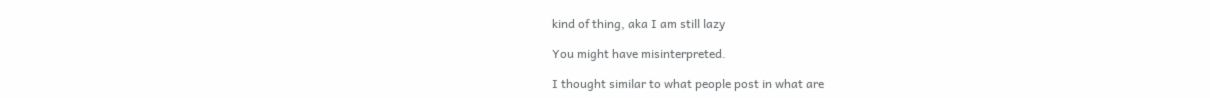kind of thing, aka I am still lazy

You might have misinterpreted.

I thought similar to what people post in what are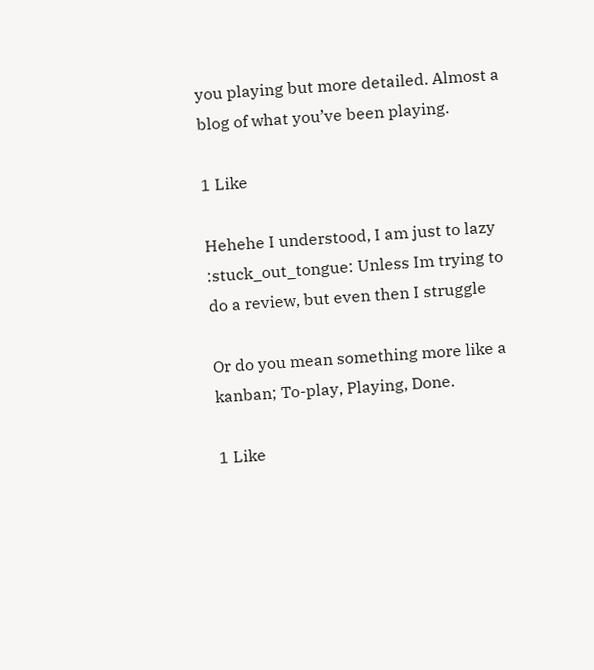you playing but more detailed. Almost a blog of what you’ve been playing.

1 Like

Hehehe I understood, I am just to lazy :stuck_out_tongue: Unless Im trying to do a review, but even then I struggle

Or do you mean something more like a kanban; To-play, Playing, Done.

1 Like